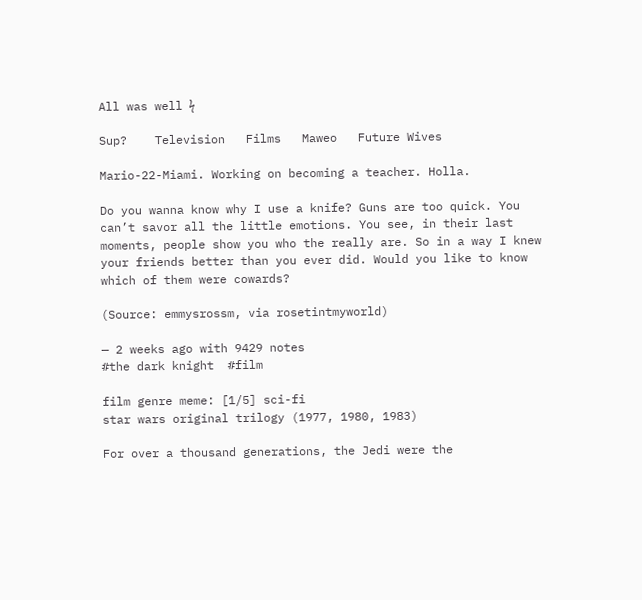All was well ϟ

Sup?    Television   Films   Maweo   Future Wives

Mario-22-Miami. Working on becoming a teacher. Holla.

Do you wanna know why I use a knife? Guns are too quick. You can’t savor all the little emotions. You see, in their last moments, people show you who the really are. So in a way I knew your friends better than you ever did. Would you like to know which of them were cowards?

(Source: emmysrossm, via rosetintmyworld)

— 2 weeks ago with 9429 notes
#the dark knight  #film

film genre meme: [1/5] sci-fi
star wars original trilogy (1977, 1980, 1983)

For over a thousand generations, the Jedi were the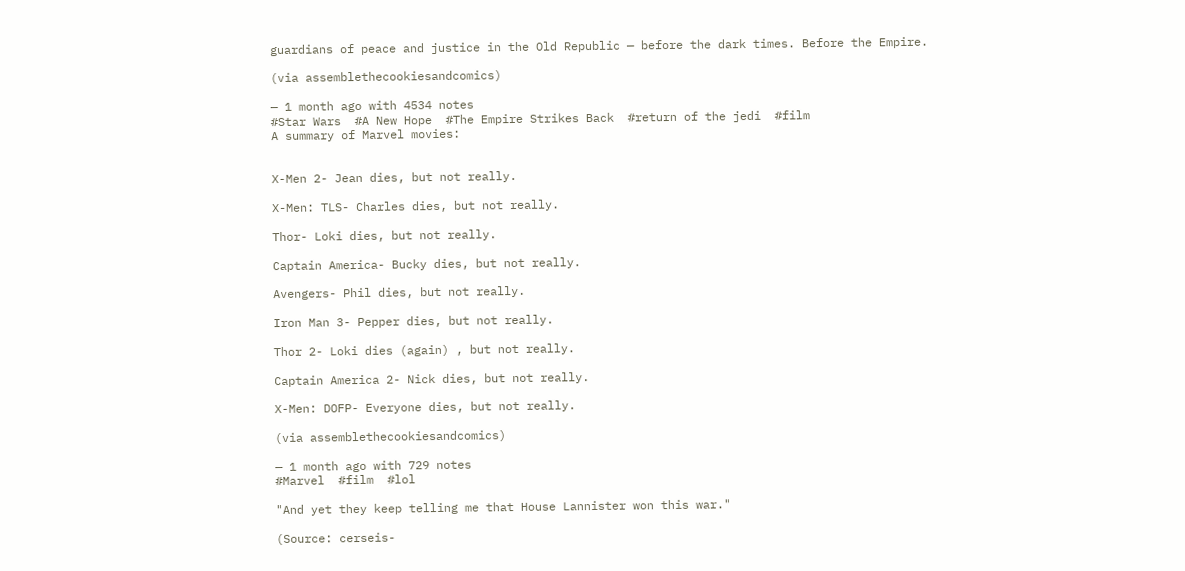guardians of peace and justice in the Old Republic — before the dark times. Before the Empire.

(via assemblethecookiesandcomics)

— 1 month ago with 4534 notes
#Star Wars  #A New Hope  #The Empire Strikes Back  #return of the jedi  #film
A summary of Marvel movies:


X-Men 2- Jean dies, but not really.

X-Men: TLS- Charles dies, but not really.

Thor- Loki dies, but not really.

Captain America- Bucky dies, but not really.

Avengers- Phil dies, but not really.

Iron Man 3- Pepper dies, but not really.

Thor 2- Loki dies (again) , but not really.

Captain America 2- Nick dies, but not really.

X-Men: DOFP- Everyone dies, but not really.

(via assemblethecookiesandcomics)

— 1 month ago with 729 notes
#Marvel  #film  #lol

"And yet they keep telling me that House Lannister won this war."

(Source: cerseis-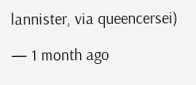lannister, via queencersei)

— 1 month ago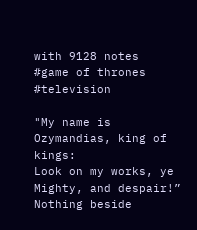with 9128 notes
#game of thrones  #television

"My name is Ozymandias, king of kings:
Look on my works, ye Mighty, and despair!”
Nothing beside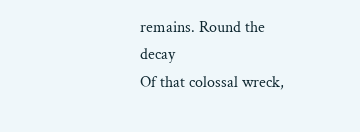remains. Round the decay
Of that colossal wreck,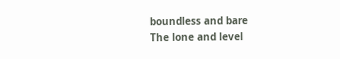boundless and bare
The lone and level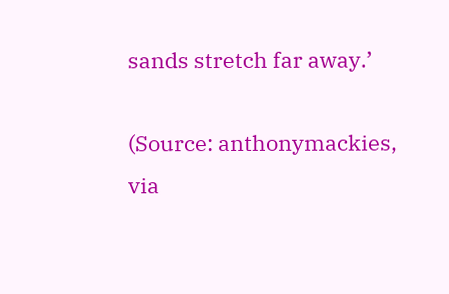sands stretch far away.’

(Source: anthonymackies, via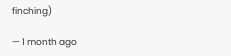finching)

— 1 month ago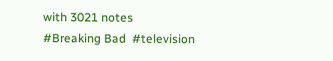with 3021 notes
#Breaking Bad  #television